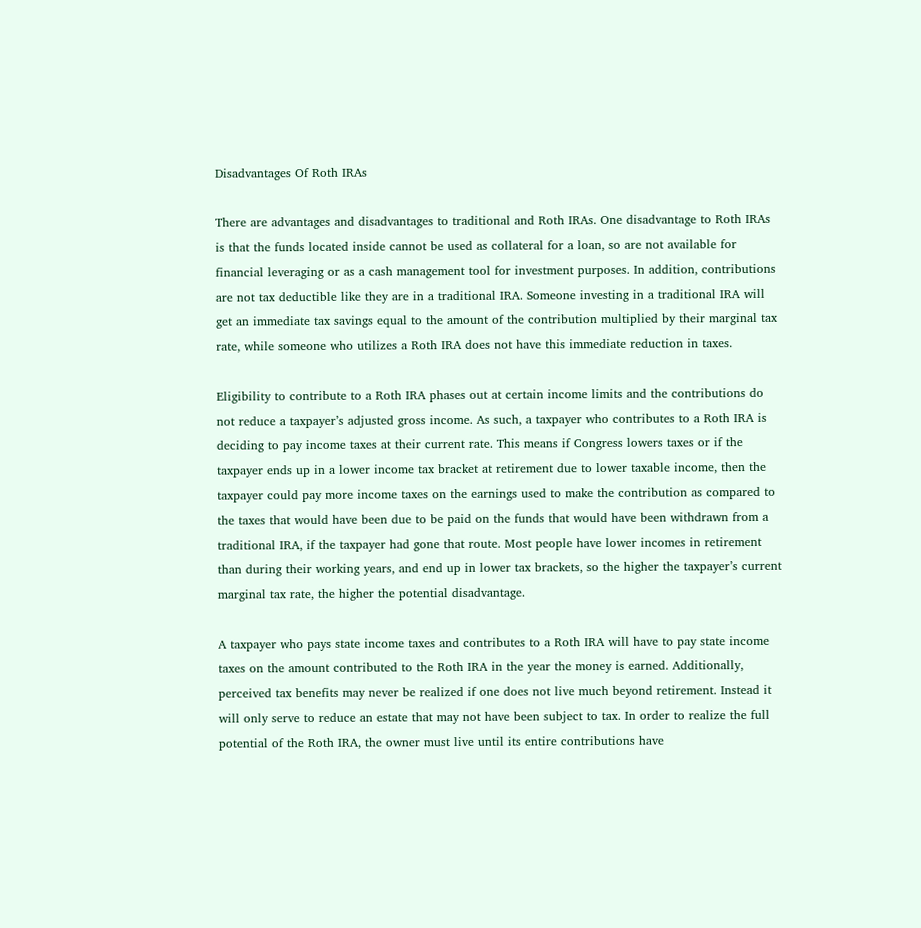Disadvantages Of Roth IRAs

There are advantages and disadvantages to traditional and Roth IRAs. One disadvantage to Roth IRAs is that the funds located inside cannot be used as collateral for a loan, so are not available for financial leveraging or as a cash management tool for investment purposes. In addition, contributions are not tax deductible like they are in a traditional IRA. Someone investing in a traditional IRA will get an immediate tax savings equal to the amount of the contribution multiplied by their marginal tax rate, while someone who utilizes a Roth IRA does not have this immediate reduction in taxes.

Eligibility to contribute to a Roth IRA phases out at certain income limits and the contributions do not reduce a taxpayer’s adjusted gross income. As such, a taxpayer who contributes to a Roth IRA is deciding to pay income taxes at their current rate. This means if Congress lowers taxes or if the taxpayer ends up in a lower income tax bracket at retirement due to lower taxable income, then the taxpayer could pay more income taxes on the earnings used to make the contribution as compared to the taxes that would have been due to be paid on the funds that would have been withdrawn from a traditional IRA, if the taxpayer had gone that route. Most people have lower incomes in retirement than during their working years, and end up in lower tax brackets, so the higher the taxpayer’s current marginal tax rate, the higher the potential disadvantage.

A taxpayer who pays state income taxes and contributes to a Roth IRA will have to pay state income taxes on the amount contributed to the Roth IRA in the year the money is earned. Additionally, perceived tax benefits may never be realized if one does not live much beyond retirement. Instead it will only serve to reduce an estate that may not have been subject to tax. In order to realize the full potential of the Roth IRA, the owner must live until its entire contributions have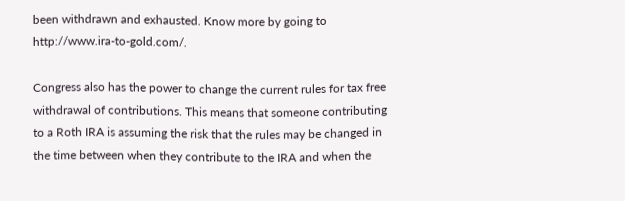been withdrawn and exhausted. Know more by going to http://www.ira-to-gold.com/.

Congress also has the power to change the current rules for tax free withdrawal of contributions. This means that someone contributing to a Roth IRA is assuming the risk that the rules may be changed in the time between when they contribute to the IRA and when the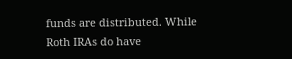funds are distributed. While Roth IRAs do have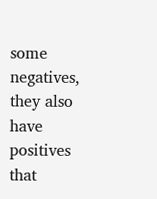some negatives, they also have positives that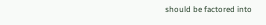should be factored into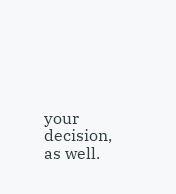your decision, as well.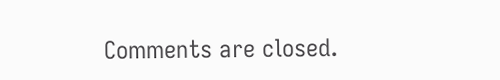Comments are closed.